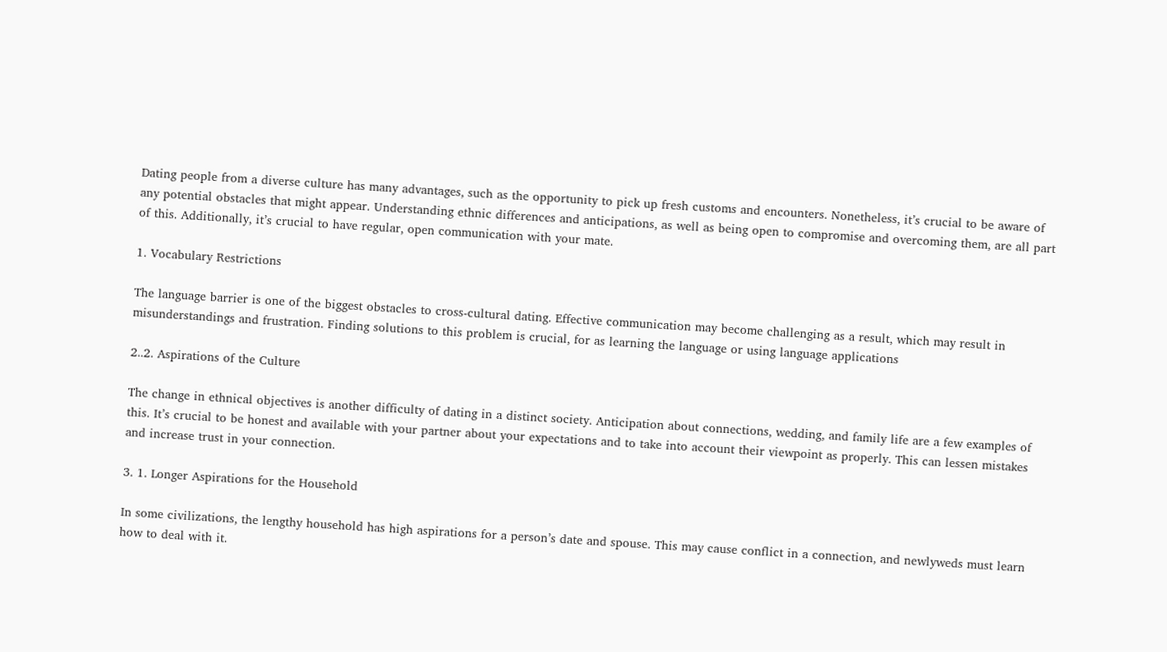Dating people from a diverse culture has many advantages, such as the opportunity to pick up fresh customs and encounters. Nonetheless, it’s crucial to be aware of any potential obstacles that might appear. Understanding ethnic differences and anticipations, as well as being open to compromise and overcoming them, are all part of this. Additionally, it’s crucial to have regular, open communication with your mate.

1. Vocabulary Restrictions

The language barrier is one of the biggest obstacles to cross-cultural dating. Effective communication may become challenging as a result, which may result in misunderstandings and frustration. Finding solutions to this problem is crucial, for as learning the language or using language applications

2..2. Aspirations of the Culture

The change in ethnical objectives is another difficulty of dating in a distinct society. Anticipation about connections, wedding, and family life are a few examples of this. It’s crucial to be honest and available with your partner about your expectations and to take into account their viewpoint as properly. This can lessen mistakes and increase trust in your connection.

3. 1. Longer Aspirations for the Household

In some civilizations, the lengthy household has high aspirations for a person’s date and spouse. This may cause conflict in a connection, and newlyweds must learn how to deal with it.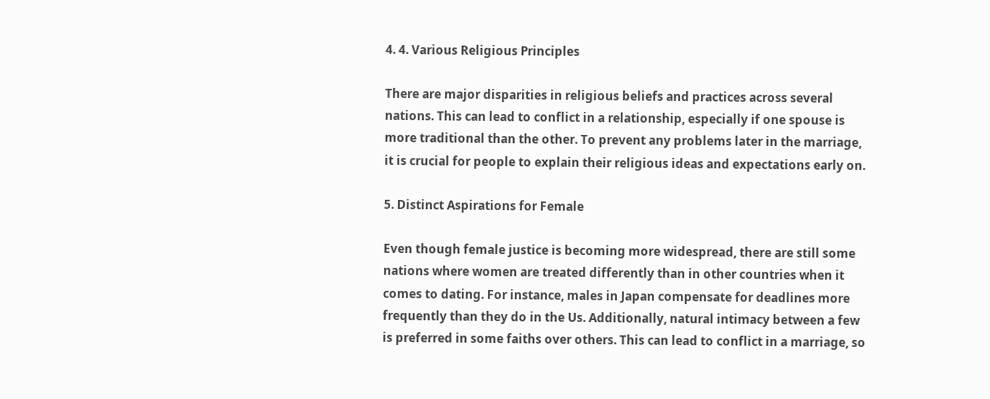4. 4. Various Religious Principles

There are major disparities in religious beliefs and practices across several nations. This can lead to conflict in a relationship, especially if one spouse is more traditional than the other. To prevent any problems later in the marriage, it is crucial for people to explain their religious ideas and expectations early on.

5. Distinct Aspirations for Female

Even though female justice is becoming more widespread, there are still some nations where women are treated differently than in other countries when it comes to dating. For instance, males in Japan compensate for deadlines more frequently than they do in the Us. Additionally, natural intimacy between a few is preferred in some faiths over others. This can lead to conflict in a marriage, so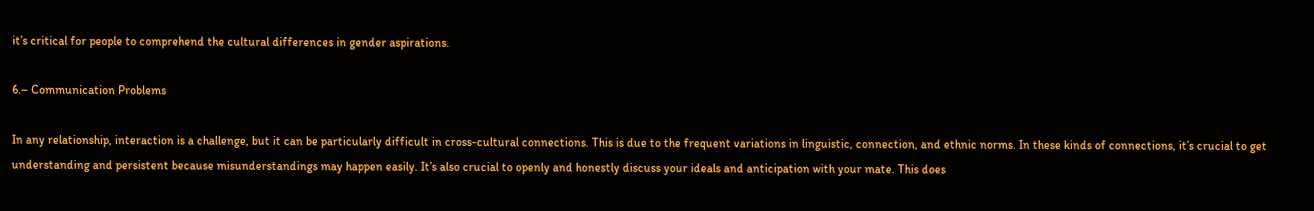it’s critical for people to comprehend the cultural differences in gender aspirations.

6.– Communication Problems

In any relationship, interaction is a challenge, but it can be particularly difficult in cross-cultural connections. This is due to the frequent variations in linguistic, connection, and ethnic norms. In these kinds of connections, it’s crucial to get understanding and persistent because misunderstandings may happen easily. It’s also crucial to openly and honestly discuss your ideals and anticipation with your mate. This does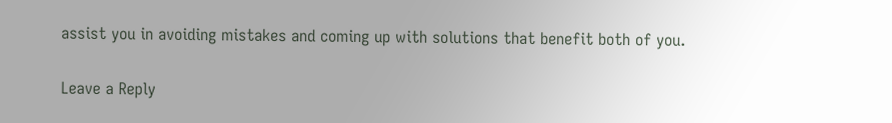assist you in avoiding mistakes and coming up with solutions that benefit both of you.

Leave a Reply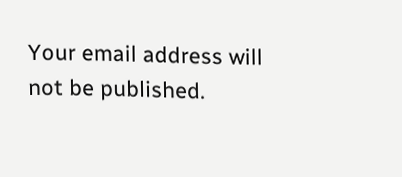Your email address will not be published.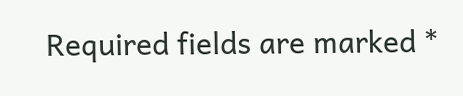Required fields are marked *